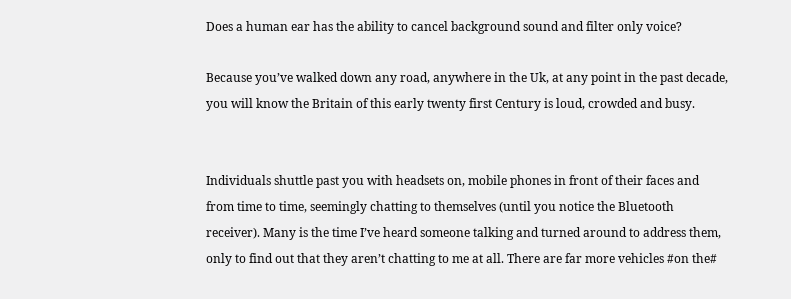Does a human ear has the ability to cancel background sound and filter only voice?

Because you’ve walked down any road, anywhere in the Uk, at any point in the past decade, you will know the Britain of this early twenty first Century is loud, crowded and busy.


Individuals shuttle past you with headsets on, mobile phones in front of their faces and from time to time, seemingly chatting to themselves (until you notice the Bluetooth receiver). Many is the time I’ve heard someone talking and turned around to address them, only to find out that they aren’t chatting to me at all. There are far more vehicles #on the#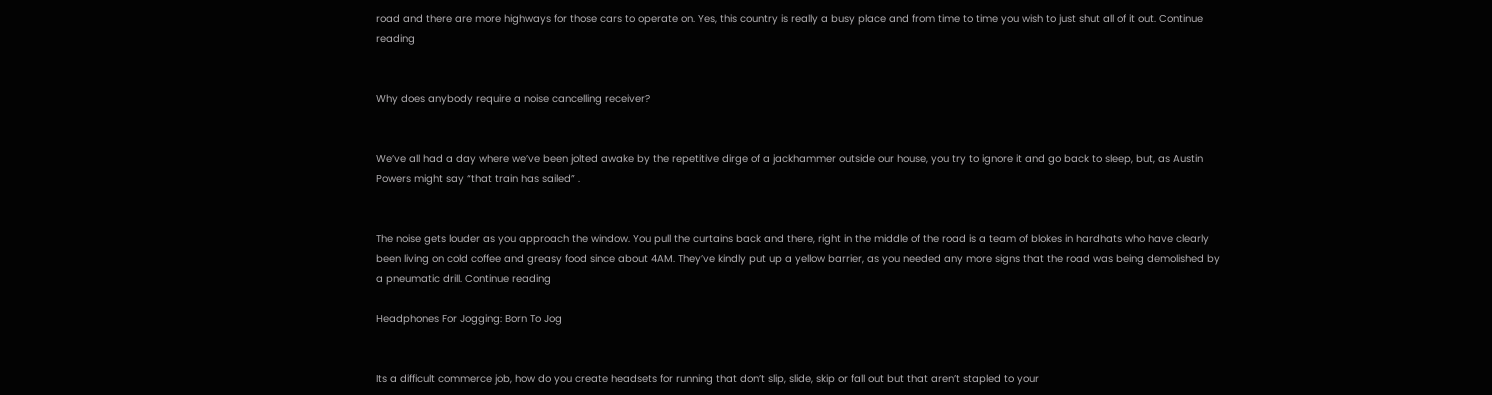road and there are more highways for those cars to operate on. Yes, this country is really a busy place and from time to time you wish to just shut all of it out. Continue reading


Why does anybody require a noise cancelling receiver?


We’ve all had a day where we’ve been jolted awake by the repetitive dirge of a jackhammer outside our house, you try to ignore it and go back to sleep, but, as Austin Powers might say “that train has sailed” .


The noise gets louder as you approach the window. You pull the curtains back and there, right in the middle of the road is a team of blokes in hardhats who have clearly been living on cold coffee and greasy food since about 4AM. They’ve kindly put up a yellow barrier, as you needed any more signs that the road was being demolished by a pneumatic drill. Continue reading

Headphones For Jogging: Born To Jog


Its a difficult commerce job, how do you create headsets for running that don’t slip, slide, skip or fall out but that aren’t stapled to your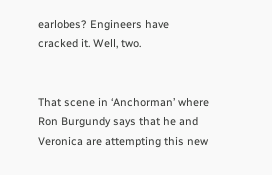earlobes? Engineers have cracked it. Well, two.


That scene in ‘Anchorman’ where Ron Burgundy says that he and Veronica are attempting this new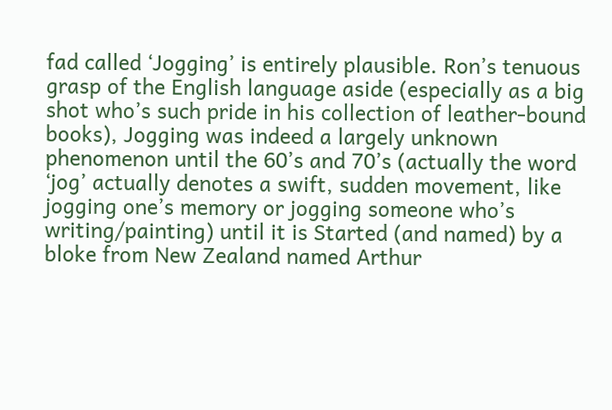fad called ‘Jogging’ is entirely plausible. Ron’s tenuous grasp of the English language aside (especially as a big shot who’s such pride in his collection of leather-bound books), Jogging was indeed a largely unknown phenomenon until the 60’s and 70’s (actually the word ‘jog’ actually denotes a swift, sudden movement, like jogging one’s memory or jogging someone who’s writing/painting) until it is Started (and named) by a bloke from New Zealand named Arthur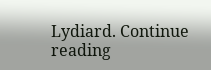Lydiard. Continue reading